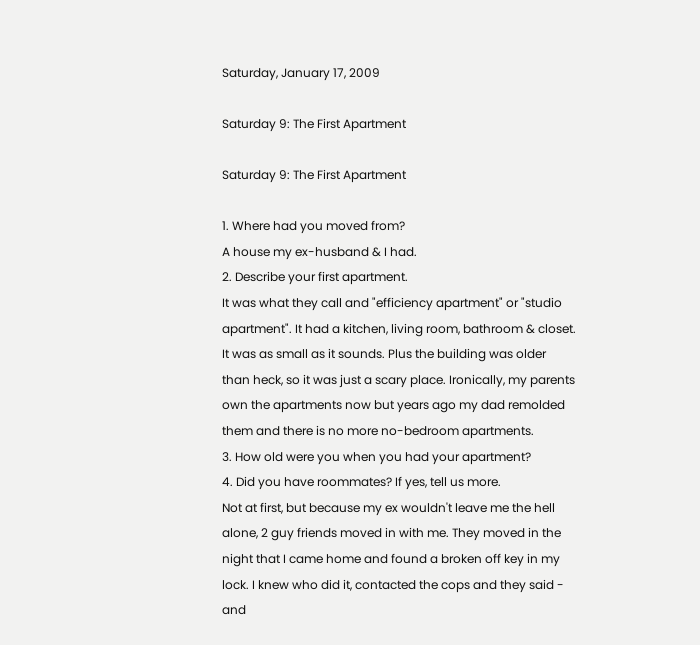Saturday, January 17, 2009

Saturday 9: The First Apartment

Saturday 9: The First Apartment

1. Where had you moved from?
A house my ex-husband & I had.
2. Describe your first apartment.
It was what they call and "efficiency apartment" or "studio apartment". It had a kitchen, living room, bathroom & closet. It was as small as it sounds. Plus the building was older than heck, so it was just a scary place. Ironically, my parents own the apartments now but years ago my dad remolded them and there is no more no-bedroom apartments.
3. How old were you when you had your apartment?
4. Did you have roommates? If yes, tell us more.
Not at first, but because my ex wouldn't leave me the hell alone, 2 guy friends moved in with me. They moved in the night that I came home and found a broken off key in my lock. I knew who did it, contacted the cops and they said - and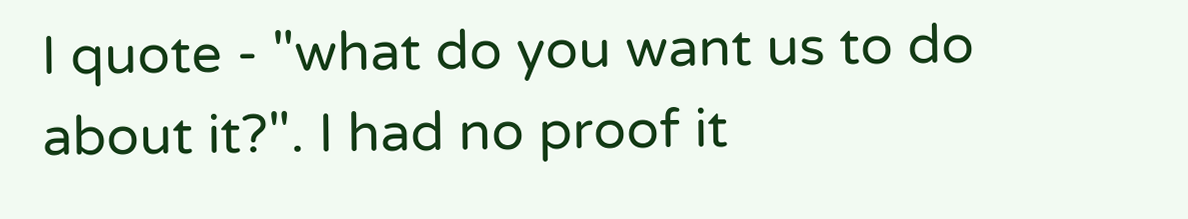I quote - "what do you want us to do about it?". I had no proof it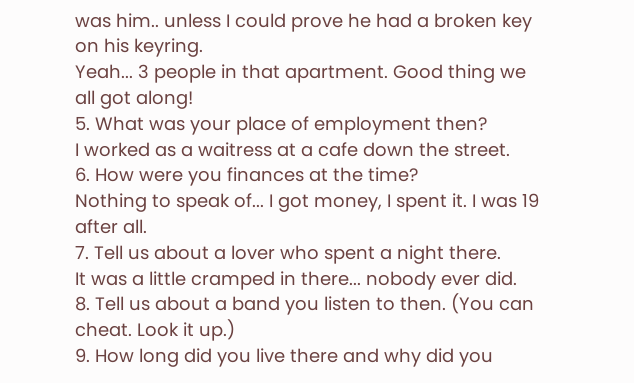was him.. unless I could prove he had a broken key on his keyring.
Yeah... 3 people in that apartment. Good thing we all got along!
5. What was your place of employment then?
I worked as a waitress at a cafe down the street.
6. How were you finances at the time?
Nothing to speak of... I got money, I spent it. I was 19 after all.
7. Tell us about a lover who spent a night there.
It was a little cramped in there... nobody ever did.
8. Tell us about a band you listen to then. (You can cheat. Look it up.)
9. How long did you live there and why did you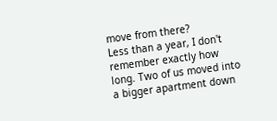move from there?
Less than a year, I don't remember exactly how long. Two of us moved into a bigger apartment down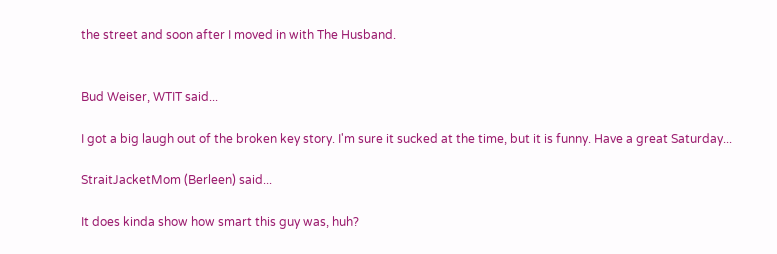the street and soon after I moved in with The Husband.


Bud Weiser, WTIT said...

I got a big laugh out of the broken key story. I'm sure it sucked at the time, but it is funny. Have a great Saturday...

StraitJacketMom (Berleen) said...

It does kinda show how smart this guy was, huh?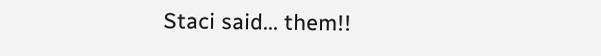Staci said... them!!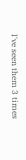I've seen them 3 times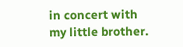in concert with my little brother.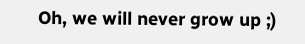Oh, we will never grow up ;)